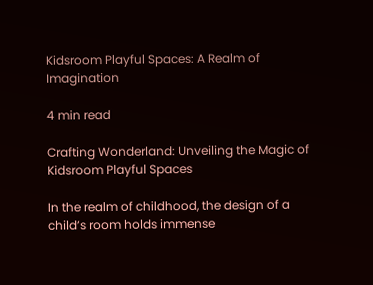Kidsroom Playful Spaces: A Realm of Imagination

4 min read

Crafting Wonderland: Unveiling the Magic of Kidsroom Playful Spaces

In the realm of childhood, the design of a child’s room holds immense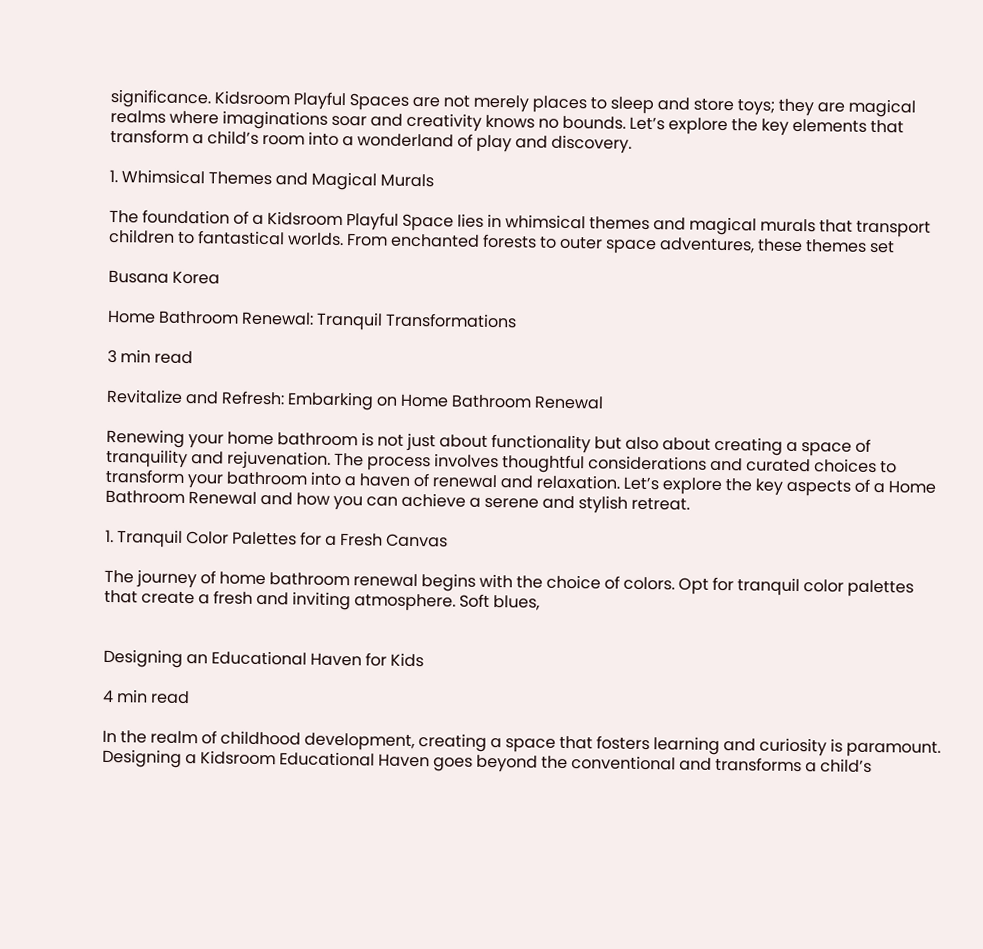significance. Kidsroom Playful Spaces are not merely places to sleep and store toys; they are magical realms where imaginations soar and creativity knows no bounds. Let’s explore the key elements that transform a child’s room into a wonderland of play and discovery.

1. Whimsical Themes and Magical Murals

The foundation of a Kidsroom Playful Space lies in whimsical themes and magical murals that transport children to fantastical worlds. From enchanted forests to outer space adventures, these themes set

Busana Korea

Home Bathroom Renewal: Tranquil Transformations

3 min read

Revitalize and Refresh: Embarking on Home Bathroom Renewal

Renewing your home bathroom is not just about functionality but also about creating a space of tranquility and rejuvenation. The process involves thoughtful considerations and curated choices to transform your bathroom into a haven of renewal and relaxation. Let’s explore the key aspects of a Home Bathroom Renewal and how you can achieve a serene and stylish retreat.

1. Tranquil Color Palettes for a Fresh Canvas

The journey of home bathroom renewal begins with the choice of colors. Opt for tranquil color palettes that create a fresh and inviting atmosphere. Soft blues,


Designing an Educational Haven for Kids

4 min read

In the realm of childhood development, creating a space that fosters learning and curiosity is paramount. Designing a Kidsroom Educational Haven goes beyond the conventional and transforms a child’s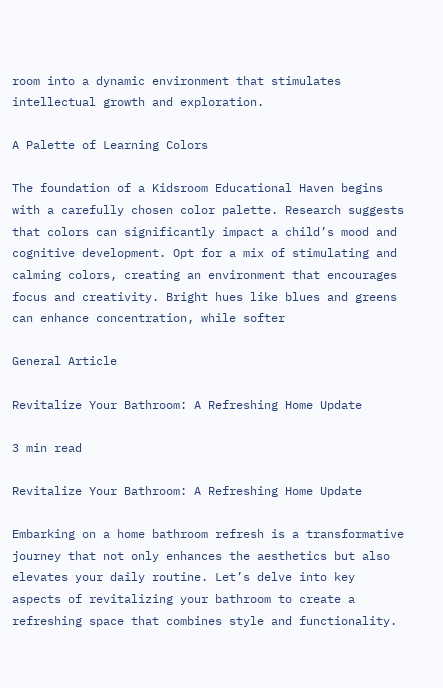room into a dynamic environment that stimulates intellectual growth and exploration.

A Palette of Learning Colors

The foundation of a Kidsroom Educational Haven begins with a carefully chosen color palette. Research suggests that colors can significantly impact a child’s mood and cognitive development. Opt for a mix of stimulating and calming colors, creating an environment that encourages focus and creativity. Bright hues like blues and greens can enhance concentration, while softer

General Article

Revitalize Your Bathroom: A Refreshing Home Update

3 min read

Revitalize Your Bathroom: A Refreshing Home Update

Embarking on a home bathroom refresh is a transformative journey that not only enhances the aesthetics but also elevates your daily routine. Let’s delve into key aspects of revitalizing your bathroom to create a refreshing space that combines style and functionality.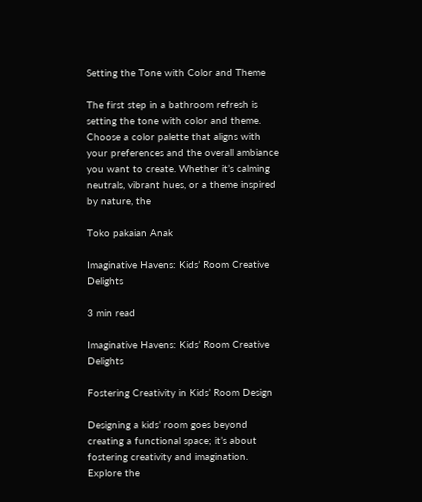Setting the Tone with Color and Theme

The first step in a bathroom refresh is setting the tone with color and theme. Choose a color palette that aligns with your preferences and the overall ambiance you want to create. Whether it’s calming neutrals, vibrant hues, or a theme inspired by nature, the

Toko pakaian Anak

Imaginative Havens: Kids’ Room Creative Delights

3 min read

Imaginative Havens: Kids’ Room Creative Delights

Fostering Creativity in Kids’ Room Design

Designing a kids’ room goes beyond creating a functional space; it’s about fostering creativity and imagination. Explore the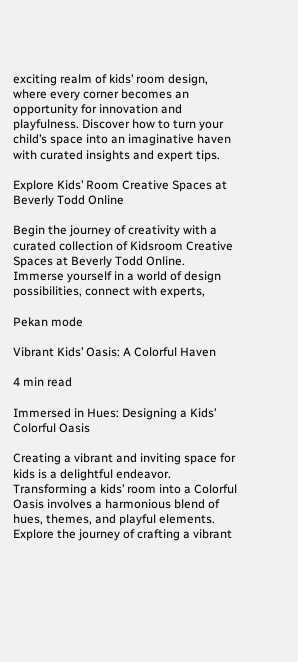exciting realm of kids’ room design, where every corner becomes an opportunity for innovation and playfulness. Discover how to turn your child’s space into an imaginative haven with curated insights and expert tips.

Explore Kids’ Room Creative Spaces at Beverly Todd Online

Begin the journey of creativity with a curated collection of Kidsroom Creative Spaces at Beverly Todd Online. Immerse yourself in a world of design possibilities, connect with experts,

Pekan mode

Vibrant Kids’ Oasis: A Colorful Haven

4 min read

Immersed in Hues: Designing a Kids’ Colorful Oasis

Creating a vibrant and inviting space for kids is a delightful endeavor. Transforming a kids’ room into a Colorful Oasis involves a harmonious blend of hues, themes, and playful elements. Explore the journey of crafting a vibrant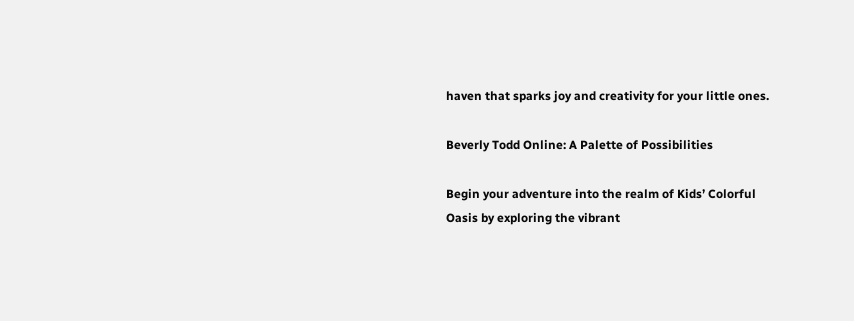haven that sparks joy and creativity for your little ones.

Beverly Todd Online: A Palette of Possibilities

Begin your adventure into the realm of Kids’ Colorful Oasis by exploring the vibrant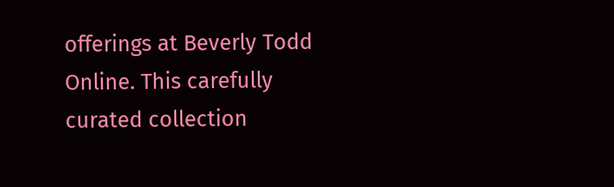offerings at Beverly Todd Online. This carefully curated collection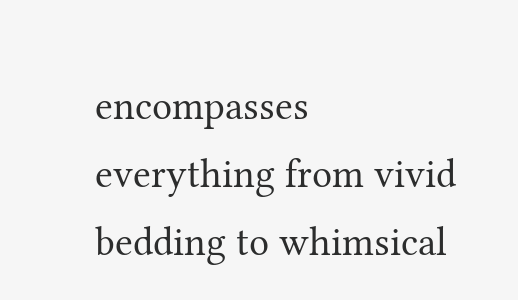encompasses everything from vivid bedding to whimsical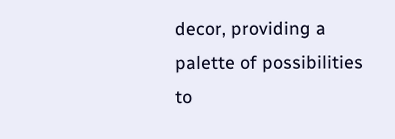decor, providing a palette of possibilities to